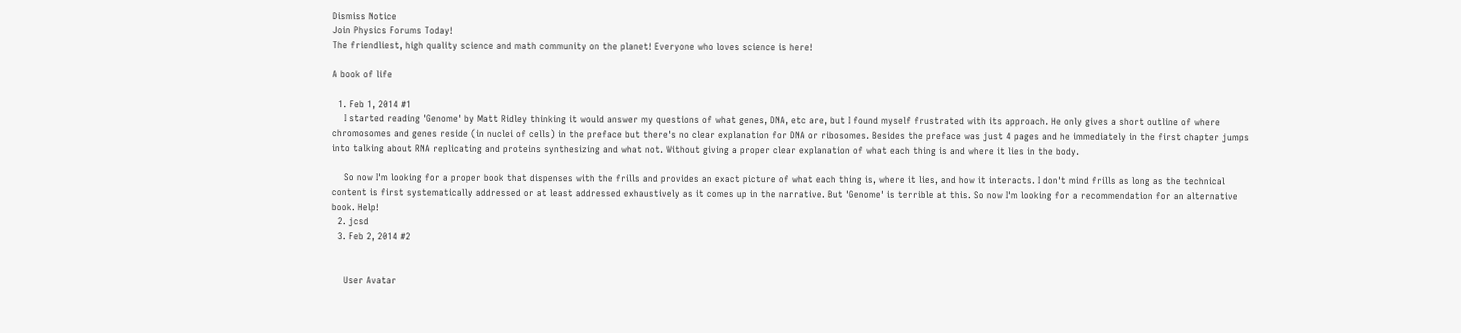Dismiss Notice
Join Physics Forums Today!
The friendliest, high quality science and math community on the planet! Everyone who loves science is here!

A book of life

  1. Feb 1, 2014 #1
    I started reading 'Genome' by Matt Ridley thinking it would answer my questions of what genes, DNA, etc are, but I found myself frustrated with its approach. He only gives a short outline of where chromosomes and genes reside (in nuclei of cells) in the preface but there's no clear explanation for DNA or ribosomes. Besides the preface was just 4 pages and he immediately in the first chapter jumps into talking about RNA replicating and proteins synthesizing and what not. Without giving a proper clear explanation of what each thing is and where it lies in the body.

    So now I'm looking for a proper book that dispenses with the frills and provides an exact picture of what each thing is, where it lies, and how it interacts. I don't mind frills as long as the technical content is first systematically addressed or at least addressed exhaustively as it comes up in the narrative. But 'Genome' is terrible at this. So now I'm looking for a recommendation for an alternative book. Help!
  2. jcsd
  3. Feb 2, 2014 #2


    User Avatar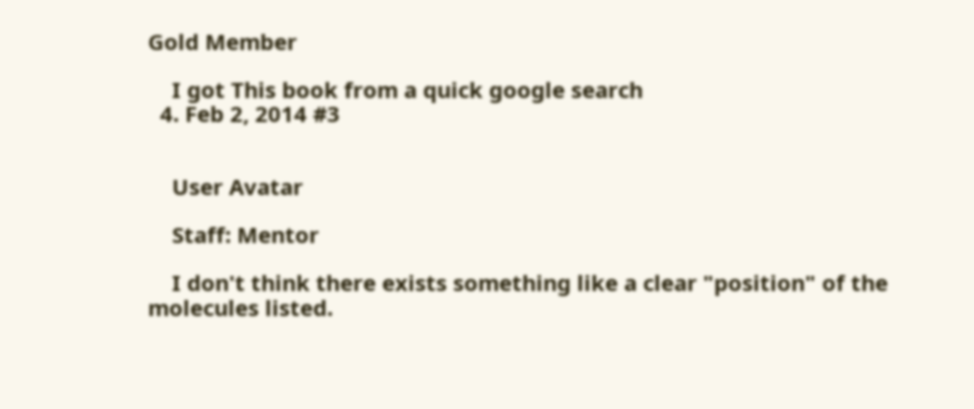Gold Member

    I got This book from a quick google search
  4. Feb 2, 2014 #3


    User Avatar

    Staff: Mentor

    I don't think there exists something like a clear "position" of the molecules listed.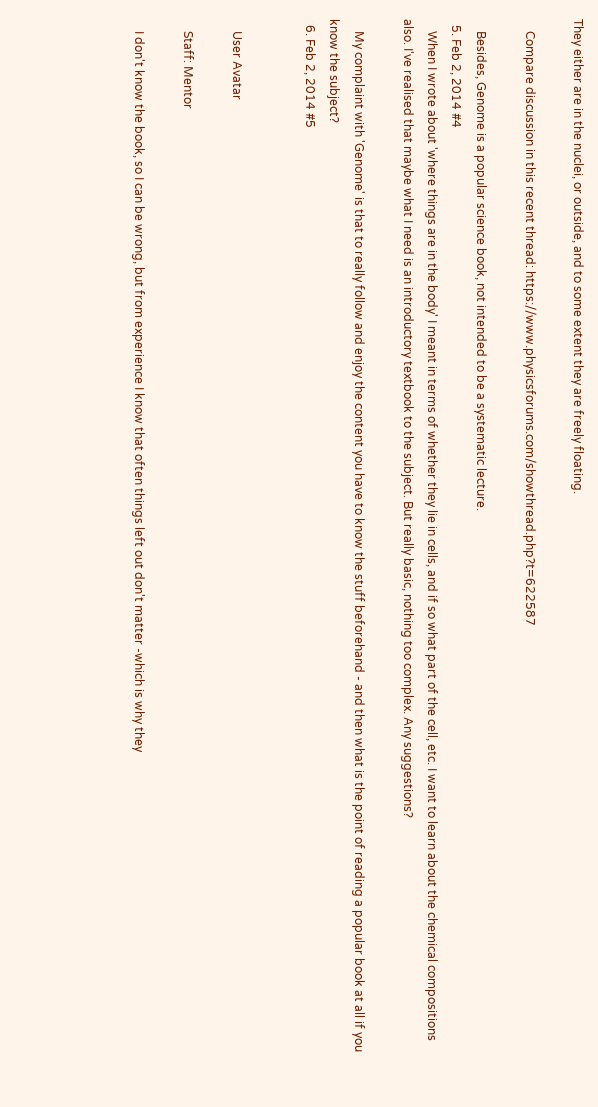They either are in the nuclei, or outside, and to some extent they are freely floating.

    Compare discussion in this recent thread: https://www.physicsforums.com/showthread.php?t=622587

    Besides, Genome is a popular science book, not intended to be a systematic lecture.
  5. Feb 2, 2014 #4
    When I wrote about 'where things are in the body' I meant in terms of whether they lie in cells, and if so what part of the cell, etc. I want to learn about the chemical compositions also. I've realised that maybe what I need is an introductory textbook to the subject. But really basic, nothing too complex. Any suggestions?

    My complaint with 'Genome' is that to really follow and enjoy the content you have to know the stuff beforehand - and then what is the point of reading a popular book at all if you know the subject?
  6. Feb 2, 2014 #5


    User Avatar

    Staff: Mentor

    I don't know the book, so I can be wrong, but from experience I know that often things left out don't matter -which is why they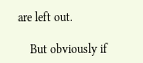are left out.

    But obviously if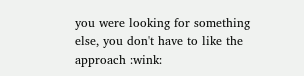you were looking for something else, you don't have to like the approach :wink: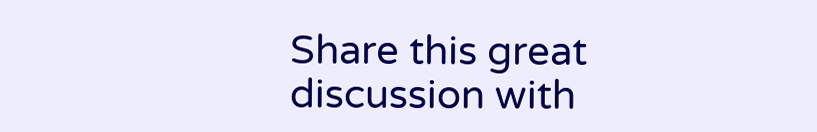Share this great discussion with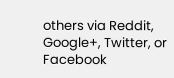others via Reddit, Google+, Twitter, or Facebook